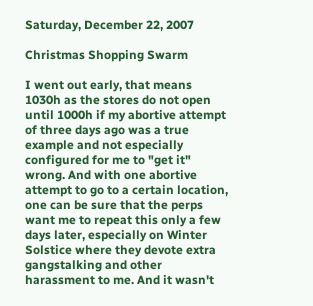Saturday, December 22, 2007

Christmas Shopping Swarm

I went out early, that means 1030h as the stores do not open until 1000h if my abortive attempt of three days ago was a true example and not especially configured for me to "get it" wrong. And with one abortive attempt to go to a certain location, one can be sure that the perps want me to repeat this only a few days later, especially on Winter Solstice where they devote extra gangstalking and other harassment to me. And it wasn't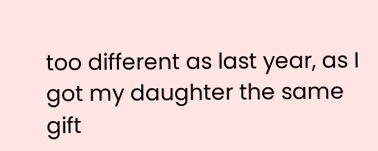too different as last year, as I got my daughter the same gift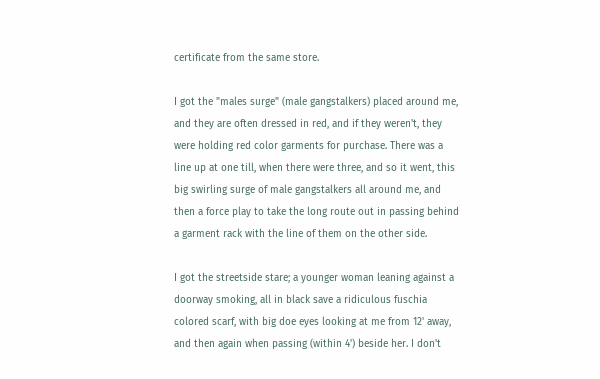certificate from the same store.

I got the "males surge" (male gangstalkers) placed around me, and they are often dressed in red, and if they weren't, they were holding red color garments for purchase. There was a line up at one till, when there were three, and so it went, this big swirling surge of male gangstalkers all around me, and then a force play to take the long route out in passing behind a garment rack with the line of them on the other side.

I got the streetside stare; a younger woman leaning against a doorway smoking, all in black save a ridiculous fuschia colored scarf, with big doe eyes looking at me from 12' away, and then again when passing (within 4') beside her. I don't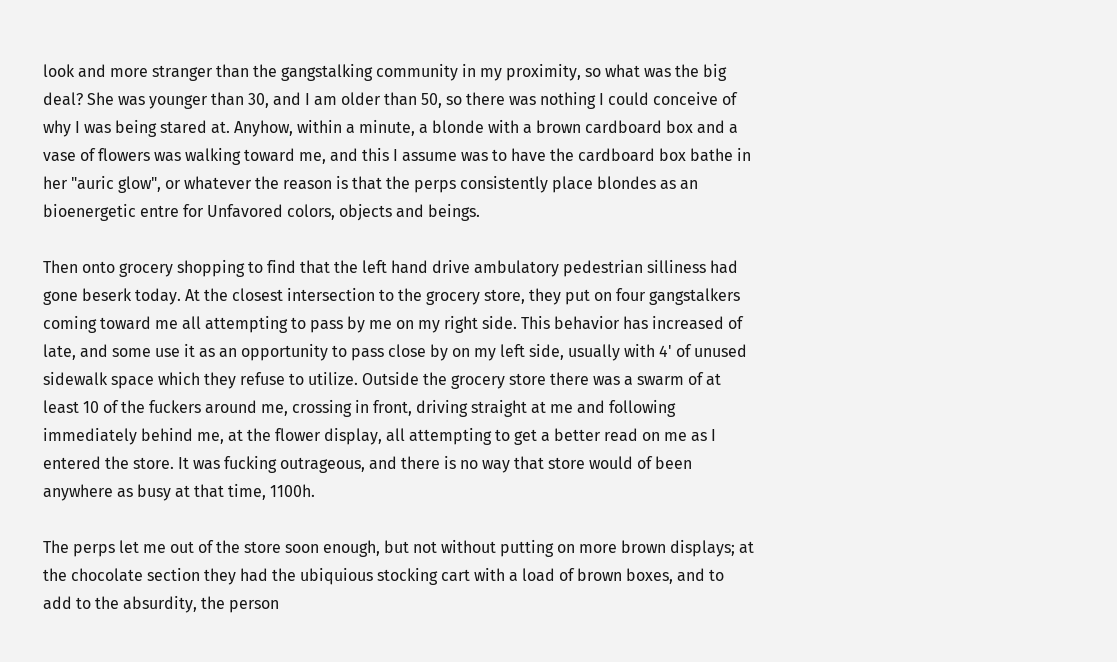look and more stranger than the gangstalking community in my proximity, so what was the big deal? She was younger than 30, and I am older than 50, so there was nothing I could conceive of why I was being stared at. Anyhow, within a minute, a blonde with a brown cardboard box and a vase of flowers was walking toward me, and this I assume was to have the cardboard box bathe in her "auric glow", or whatever the reason is that the perps consistently place blondes as an bioenergetic entre for Unfavored colors, objects and beings.

Then onto grocery shopping to find that the left hand drive ambulatory pedestrian silliness had gone beserk today. At the closest intersection to the grocery store, they put on four gangstalkers coming toward me all attempting to pass by me on my right side. This behavior has increased of late, and some use it as an opportunity to pass close by on my left side, usually with 4' of unused sidewalk space which they refuse to utilize. Outside the grocery store there was a swarm of at least 10 of the fuckers around me, crossing in front, driving straight at me and following immediately behind me, at the flower display, all attempting to get a better read on me as I entered the store. It was fucking outrageous, and there is no way that store would of been anywhere as busy at that time, 1100h.

The perps let me out of the store soon enough, but not without putting on more brown displays; at the chocolate section they had the ubiquious stocking cart with a load of brown boxes, and to add to the absurdity, the person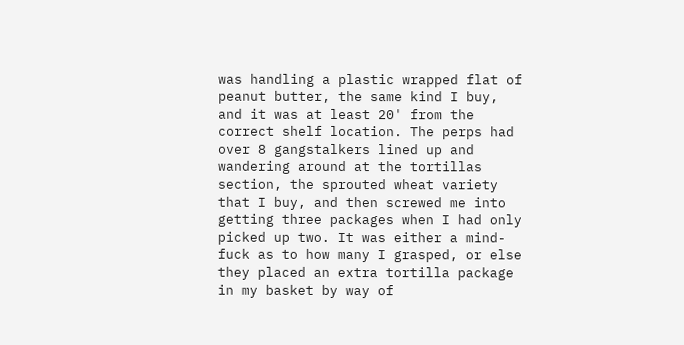was handling a plastic wrapped flat of peanut butter, the same kind I buy, and it was at least 20' from the correct shelf location. The perps had over 8 gangstalkers lined up and wandering around at the tortillas section, the sprouted wheat variety that I buy, and then screwed me into getting three packages when I had only picked up two. It was either a mind-fuck as to how many I grasped, or else they placed an extra tortilla package in my basket by way of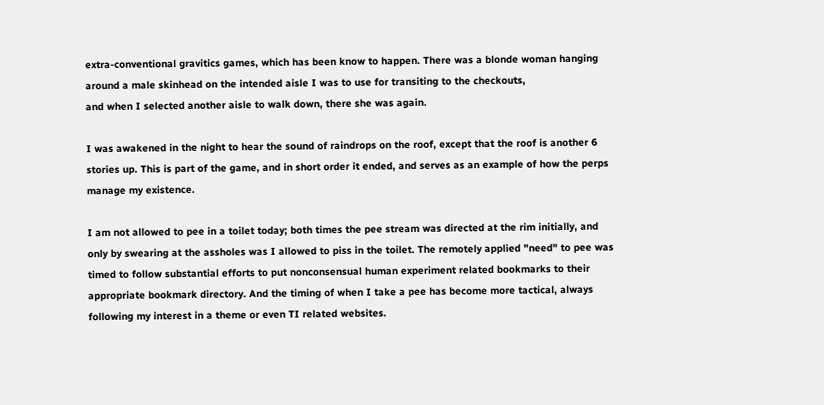extra-conventional gravitics games, which has been know to happen. There was a blonde woman hanging around a male skinhead on the intended aisle I was to use for transiting to the checkouts,
and when I selected another aisle to walk down, there she was again.

I was awakened in the night to hear the sound of raindrops on the roof, except that the roof is another 6 stories up. This is part of the game, and in short order it ended, and serves as an example of how the perps manage my existence.

I am not allowed to pee in a toilet today; both times the pee stream was directed at the rim initially, and only by swearing at the assholes was I allowed to piss in the toilet. The remotely applied "need" to pee was timed to follow substantial efforts to put nonconsensual human experiment related bookmarks to their appropriate bookmark directory. And the timing of when I take a pee has become more tactical, always following my interest in a theme or even TI related websites.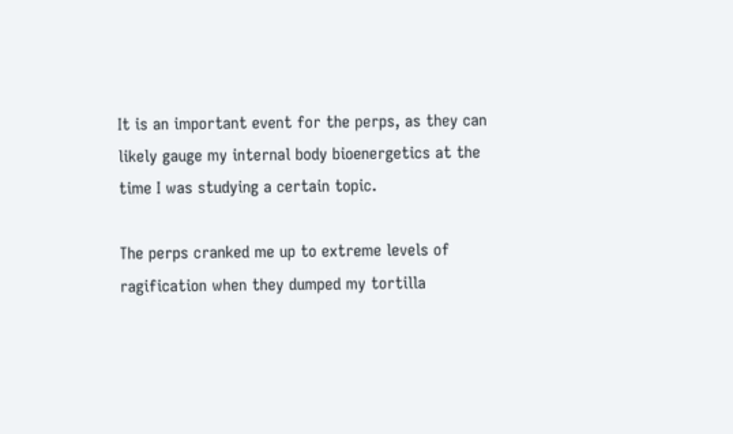It is an important event for the perps, as they can likely gauge my internal body bioenergetics at the time I was studying a certain topic.

The perps cranked me up to extreme levels of ragification when they dumped my tortilla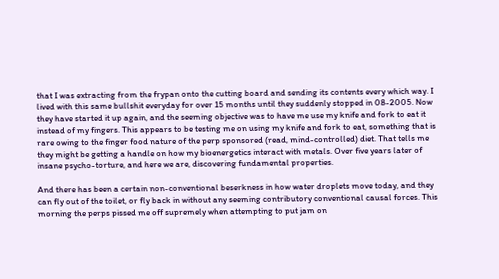that I was extracting from the frypan onto the cutting board and sending its contents every which way. I lived with this same bullshit everyday for over 15 months until they suddenly stopped in 08-2005. Now they have started it up again, and the seeming objective was to have me use my knife and fork to eat it instead of my fingers. This appears to be testing me on using my knife and fork to eat, something that is rare owing to the finger food nature of the perp sponsored (read, mind-controlled) diet. That tells me they might be getting a handle on how my bioenergetics interact with metals. Over five years later of insane psycho-torture, and here we are, discovering fundamental properties.

And there has been a certain non-conventional beserkness in how water droplets move today, and they can fly out of the toilet, or fly back in without any seeming contributory conventional causal forces. This morning the perps pissed me off supremely when attempting to put jam on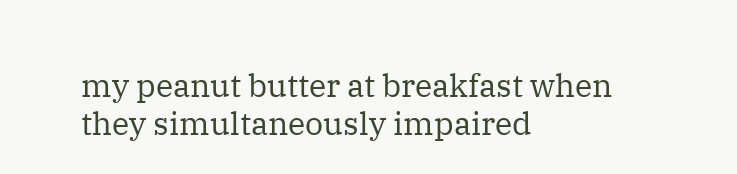my peanut butter at breakfast when they simultaneously impaired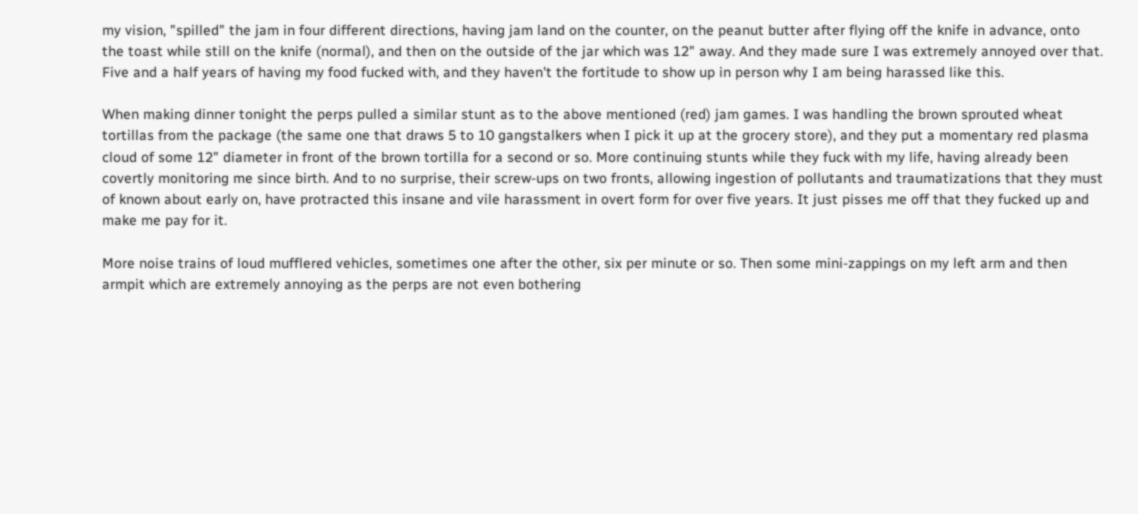my vision, "spilled" the jam in four different directions, having jam land on the counter, on the peanut butter after flying off the knife in advance, onto the toast while still on the knife (normal), and then on the outside of the jar which was 12" away. And they made sure I was extremely annoyed over that. Five and a half years of having my food fucked with, and they haven't the fortitude to show up in person why I am being harassed like this.

When making dinner tonight the perps pulled a similar stunt as to the above mentioned (red) jam games. I was handling the brown sprouted wheat tortillas from the package (the same one that draws 5 to 10 gangstalkers when I pick it up at the grocery store), and they put a momentary red plasma cloud of some 12" diameter in front of the brown tortilla for a second or so. More continuing stunts while they fuck with my life, having already been covertly monitoring me since birth. And to no surprise, their screw-ups on two fronts, allowing ingestion of pollutants and traumatizations that they must of known about early on, have protracted this insane and vile harassment in overt form for over five years. It just pisses me off that they fucked up and make me pay for it.

More noise trains of loud mufflered vehicles, sometimes one after the other, six per minute or so. Then some mini-zappings on my left arm and then armpit which are extremely annoying as the perps are not even bothering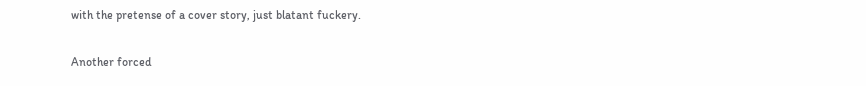with the pretense of a cover story, just blatant fuckery.

Another forced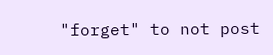"forget" to not post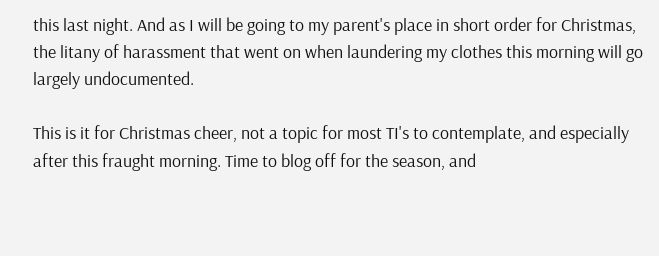this last night. And as I will be going to my parent's place in short order for Christmas, the litany of harassment that went on when laundering my clothes this morning will go largely undocumented.

This is it for Christmas cheer, not a topic for most TI's to contemplate, and especially after this fraught morning. Time to blog off for the season, and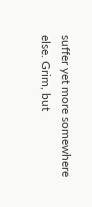suffer yet more somewhere else. Grim, but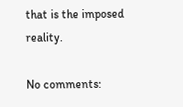that is the imposed reality.

No comments: